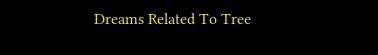Dreams Related To Tree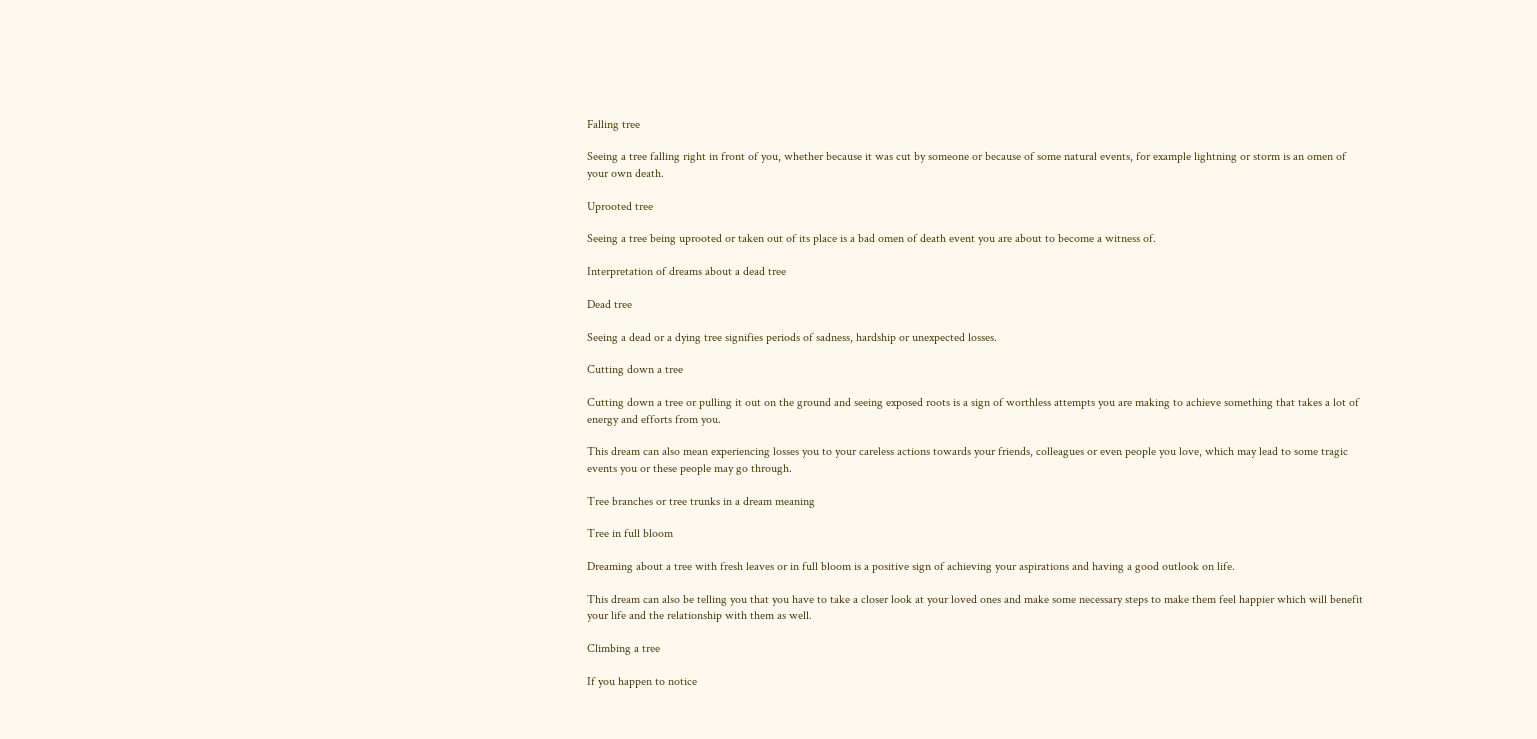Falling tree

Seeing a tree falling right in front of you, whether because it was cut by someone or because of some natural events, for example lightning or storm is an omen of your own death.

Uprooted tree

Seeing a tree being uprooted or taken out of its place is a bad omen of death event you are about to become a witness of.

Interpretation of dreams about a dead tree

Dead tree

Seeing a dead or a dying tree signifies periods of sadness, hardship or unexpected losses.

Cutting down a tree

Cutting down a tree or pulling it out on the ground and seeing exposed roots is a sign of worthless attempts you are making to achieve something that takes a lot of energy and efforts from you.

This dream can also mean experiencing losses you to your careless actions towards your friends, colleagues or even people you love, which may lead to some tragic events you or these people may go through.

Tree branches or tree trunks in a dream meaning

Tree in full bloom

Dreaming about a tree with fresh leaves or in full bloom is a positive sign of achieving your aspirations and having a good outlook on life.

This dream can also be telling you that you have to take a closer look at your loved ones and make some necessary steps to make them feel happier which will benefit your life and the relationship with them as well.

Climbing a tree

If you happen to notice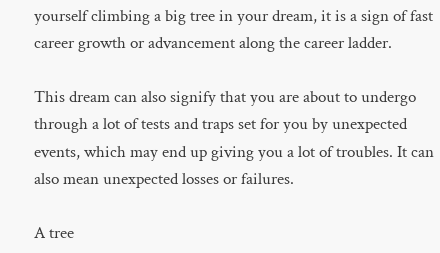yourself climbing a big tree in your dream, it is a sign of fast career growth or advancement along the career ladder.

This dream can also signify that you are about to undergo through a lot of tests and traps set for you by unexpected events, which may end up giving you a lot of troubles. It can also mean unexpected losses or failures.

A tree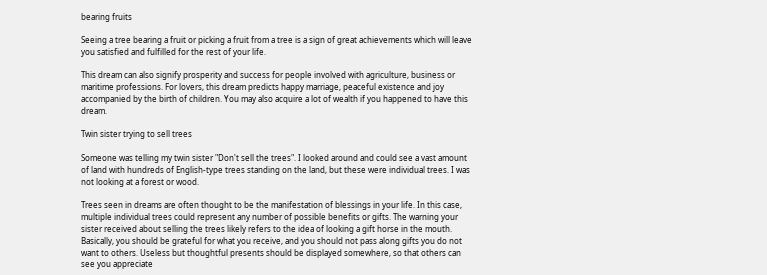bearing fruits

Seeing a tree bearing a fruit or picking a fruit from a tree is a sign of great achievements which will leave you satisfied and fulfilled for the rest of your life.

This dream can also signify prosperity and success for people involved with agriculture, business or maritime professions. For lovers, this dream predicts happy marriage, peaceful existence and joy accompanied by the birth of children. You may also acquire a lot of wealth if you happened to have this dream.

Twin sister trying to sell trees

Someone was telling my twin sister "Don't sell the trees". I looked around and could see a vast amount of land with hundreds of English-type trees standing on the land, but these were individual trees. I was not looking at a forest or wood.

Trees seen in dreams are often thought to be the manifestation of blessings in your life. In this case, multiple individual trees could represent any number of possible benefits or gifts. The warning your sister received about selling the trees likely refers to the idea of looking a gift horse in the mouth. Basically, you should be grateful for what you receive, and you should not pass along gifts you do not want to others. Useless but thoughtful presents should be displayed somewhere, so that others can see you appreciate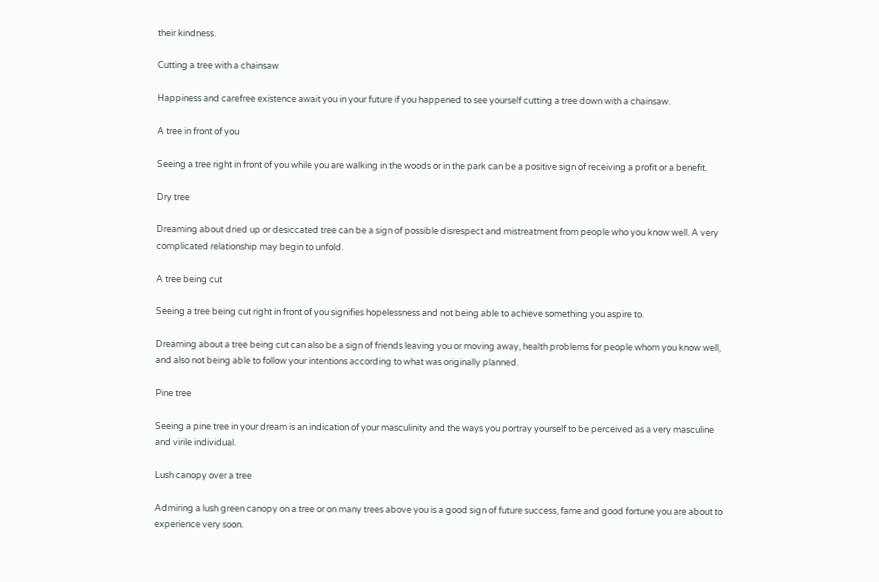their kindness.

Cutting a tree with a chainsaw

Happiness and carefree existence await you in your future if you happened to see yourself cutting a tree down with a chainsaw.

A tree in front of you

Seeing a tree right in front of you while you are walking in the woods or in the park can be a positive sign of receiving a profit or a benefit.

Dry tree

Dreaming about dried up or desiccated tree can be a sign of possible disrespect and mistreatment from people who you know well. A very complicated relationship may begin to unfold.

A tree being cut

Seeing a tree being cut right in front of you signifies hopelessness and not being able to achieve something you aspire to.

Dreaming about a tree being cut can also be a sign of friends leaving you or moving away, health problems for people whom you know well, and also not being able to follow your intentions according to what was originally planned.

Pine tree

Seeing a pine tree in your dream is an indication of your masculinity and the ways you portray yourself to be perceived as a very masculine and virile individual.

Lush canopy over a tree

Admiring a lush green canopy on a tree or on many trees above you is a good sign of future success, fame and good fortune you are about to experience very soon.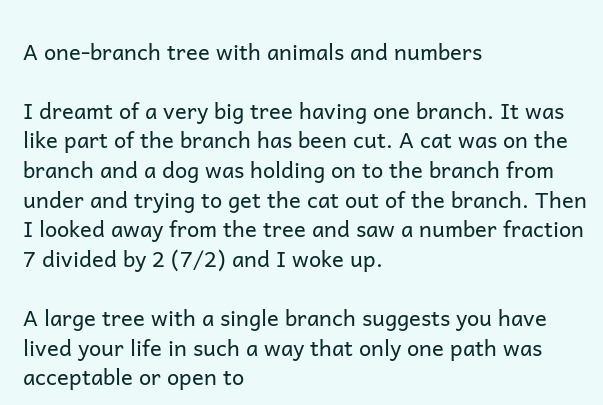A one-branch tree with animals and numbers

I dreamt of a very big tree having one branch. It was like part of the branch has been cut. A cat was on the branch and a dog was holding on to the branch from under and trying to get the cat out of the branch. Then I looked away from the tree and saw a number fraction 7 divided by 2 (7/2) and I woke up.

A large tree with a single branch suggests you have lived your life in such a way that only one path was acceptable or open to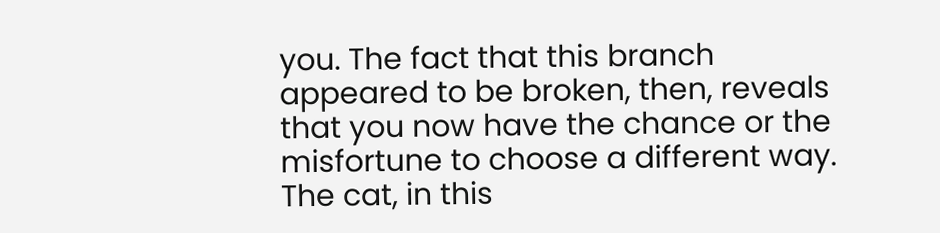you. The fact that this branch appeared to be broken, then, reveals that you now have the chance or the misfortune to choose a different way. The cat, in this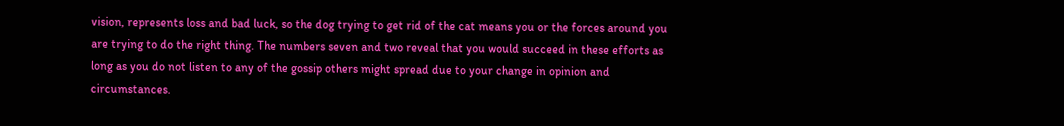vision, represents loss and bad luck, so the dog trying to get rid of the cat means you or the forces around you are trying to do the right thing. The numbers seven and two reveal that you would succeed in these efforts as long as you do not listen to any of the gossip others might spread due to your change in opinion and circumstances.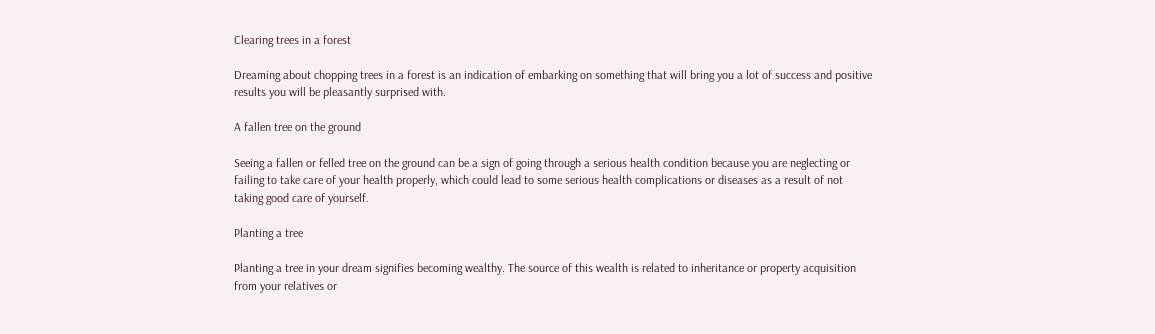Clearing trees in a forest

Dreaming about chopping trees in a forest is an indication of embarking on something that will bring you a lot of success and positive results you will be pleasantly surprised with.

A fallen tree on the ground

Seeing a fallen or felled tree on the ground can be a sign of going through a serious health condition because you are neglecting or failing to take care of your health properly, which could lead to some serious health complications or diseases as a result of not taking good care of yourself.

Planting a tree

Planting a tree in your dream signifies becoming wealthy. The source of this wealth is related to inheritance or property acquisition from your relatives or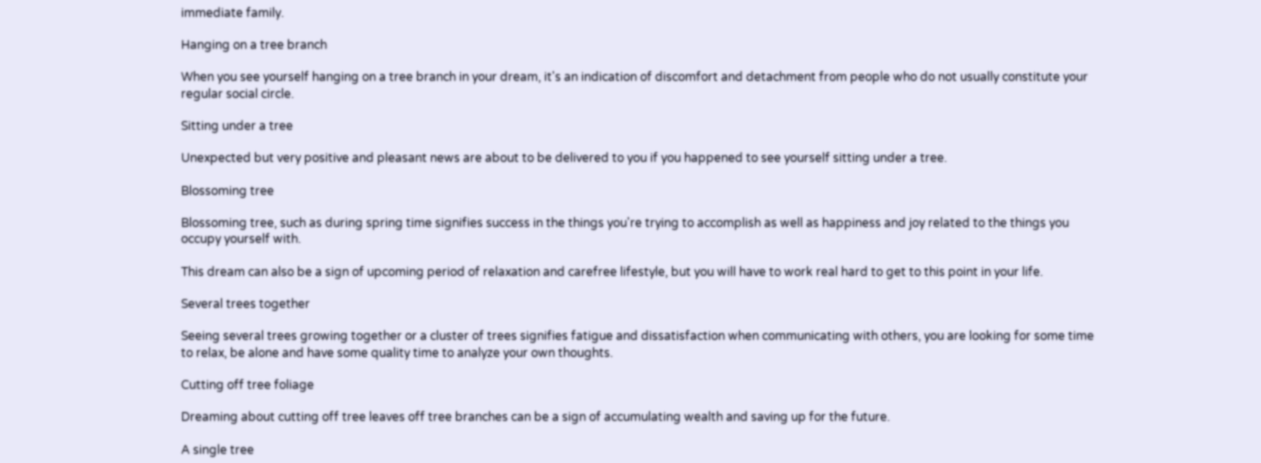immediate family.

Hanging on a tree branch

When you see yourself hanging on a tree branch in your dream, it's an indication of discomfort and detachment from people who do not usually constitute your regular social circle.

Sitting under a tree

Unexpected but very positive and pleasant news are about to be delivered to you if you happened to see yourself sitting under a tree.

Blossoming tree

Blossoming tree, such as during spring time signifies success in the things you're trying to accomplish as well as happiness and joy related to the things you occupy yourself with.

This dream can also be a sign of upcoming period of relaxation and carefree lifestyle, but you will have to work real hard to get to this point in your life.

Several trees together

Seeing several trees growing together or a cluster of trees signifies fatigue and dissatisfaction when communicating with others, you are looking for some time to relax, be alone and have some quality time to analyze your own thoughts.

Cutting off tree foliage

Dreaming about cutting off tree leaves off tree branches can be a sign of accumulating wealth and saving up for the future.

A single tree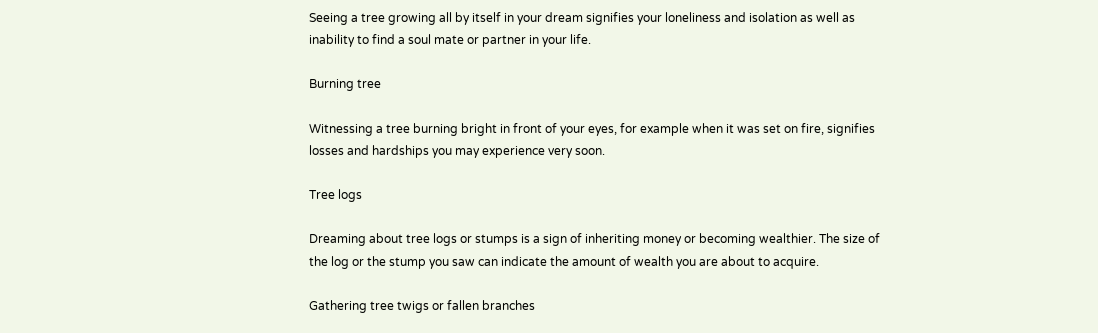Seeing a tree growing all by itself in your dream signifies your loneliness and isolation as well as inability to find a soul mate or partner in your life.

Burning tree

Witnessing a tree burning bright in front of your eyes, for example when it was set on fire, signifies losses and hardships you may experience very soon.

Tree logs

Dreaming about tree logs or stumps is a sign of inheriting money or becoming wealthier. The size of the log or the stump you saw can indicate the amount of wealth you are about to acquire.

Gathering tree twigs or fallen branches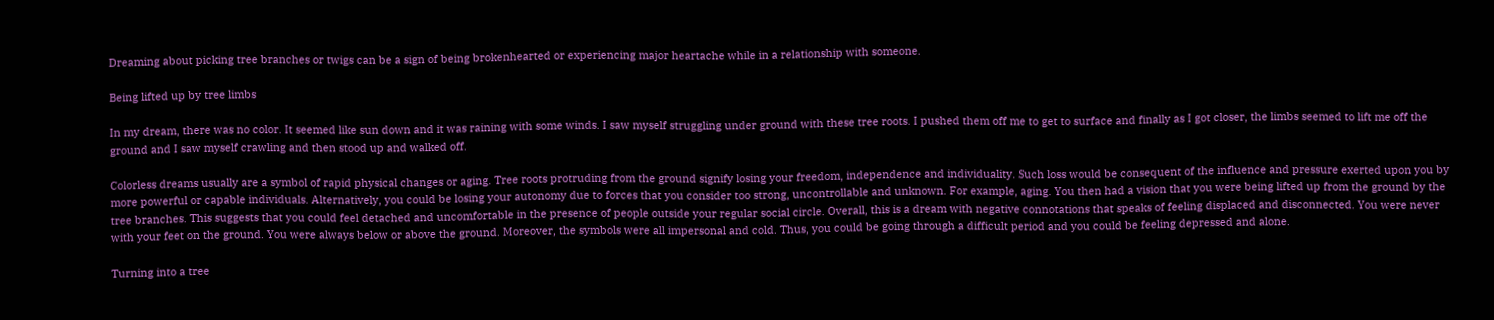Dreaming about picking tree branches or twigs can be a sign of being brokenhearted or experiencing major heartache while in a relationship with someone.

Being lifted up by tree limbs

In my dream, there was no color. It seemed like sun down and it was raining with some winds. I saw myself struggling under ground with these tree roots. I pushed them off me to get to surface and finally as I got closer, the limbs seemed to lift me off the ground and I saw myself crawling and then stood up and walked off.

Colorless dreams usually are a symbol of rapid physical changes or aging. Tree roots protruding from the ground signify losing your freedom, independence and individuality. Such loss would be consequent of the influence and pressure exerted upon you by more powerful or capable individuals. Alternatively, you could be losing your autonomy due to forces that you consider too strong, uncontrollable and unknown. For example, aging. You then had a vision that you were being lifted up from the ground by the tree branches. This suggests that you could feel detached and uncomfortable in the presence of people outside your regular social circle. Overall, this is a dream with negative connotations that speaks of feeling displaced and disconnected. You were never with your feet on the ground. You were always below or above the ground. Moreover, the symbols were all impersonal and cold. Thus, you could be going through a difficult period and you could be feeling depressed and alone.

Turning into a tree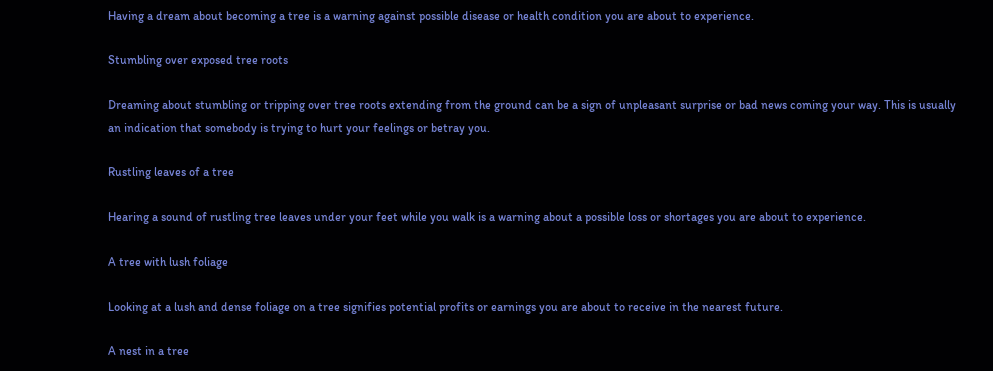Having a dream about becoming a tree is a warning against possible disease or health condition you are about to experience.

Stumbling over exposed tree roots

Dreaming about stumbling or tripping over tree roots extending from the ground can be a sign of unpleasant surprise or bad news coming your way. This is usually an indication that somebody is trying to hurt your feelings or betray you.

Rustling leaves of a tree

Hearing a sound of rustling tree leaves under your feet while you walk is a warning about a possible loss or shortages you are about to experience.

A tree with lush foliage

Looking at a lush and dense foliage on a tree signifies potential profits or earnings you are about to receive in the nearest future.

A nest in a tree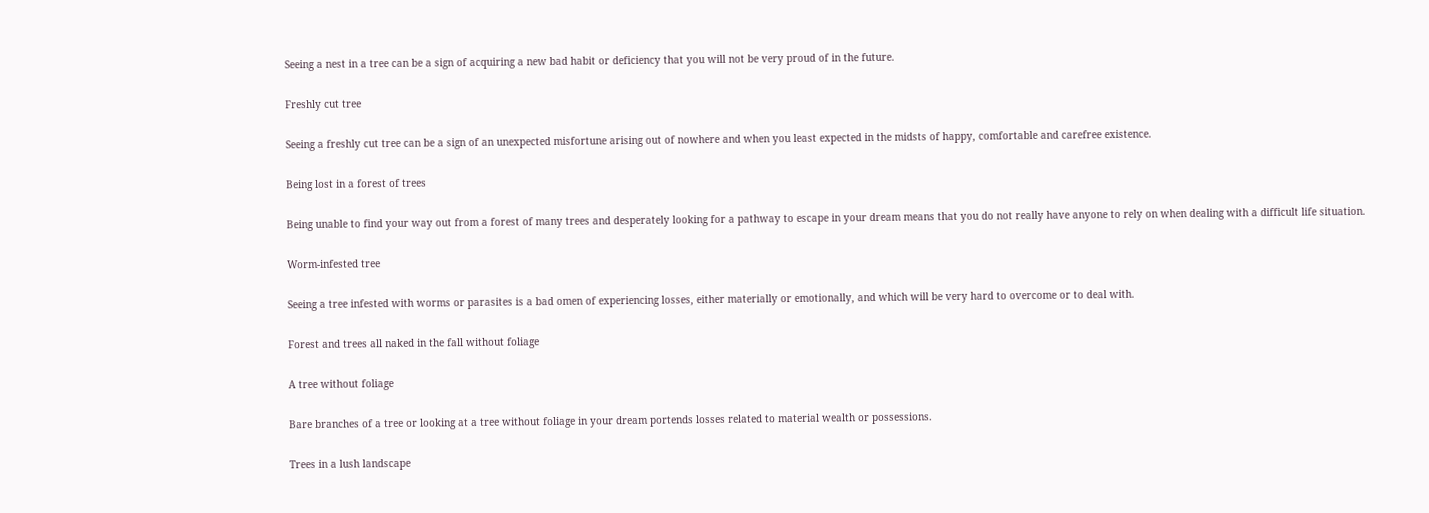Seeing a nest in a tree can be a sign of acquiring a new bad habit or deficiency that you will not be very proud of in the future.

Freshly cut tree

Seeing a freshly cut tree can be a sign of an unexpected misfortune arising out of nowhere and when you least expected in the midsts of happy, comfortable and carefree existence.

Being lost in a forest of trees

Being unable to find your way out from a forest of many trees and desperately looking for a pathway to escape in your dream means that you do not really have anyone to rely on when dealing with a difficult life situation.

Worm-infested tree

Seeing a tree infested with worms or parasites is a bad omen of experiencing losses, either materially or emotionally, and which will be very hard to overcome or to deal with.

Forest and trees all naked in the fall without foliage

A tree without foliage

Bare branches of a tree or looking at a tree without foliage in your dream portends losses related to material wealth or possessions.

Trees in a lush landscape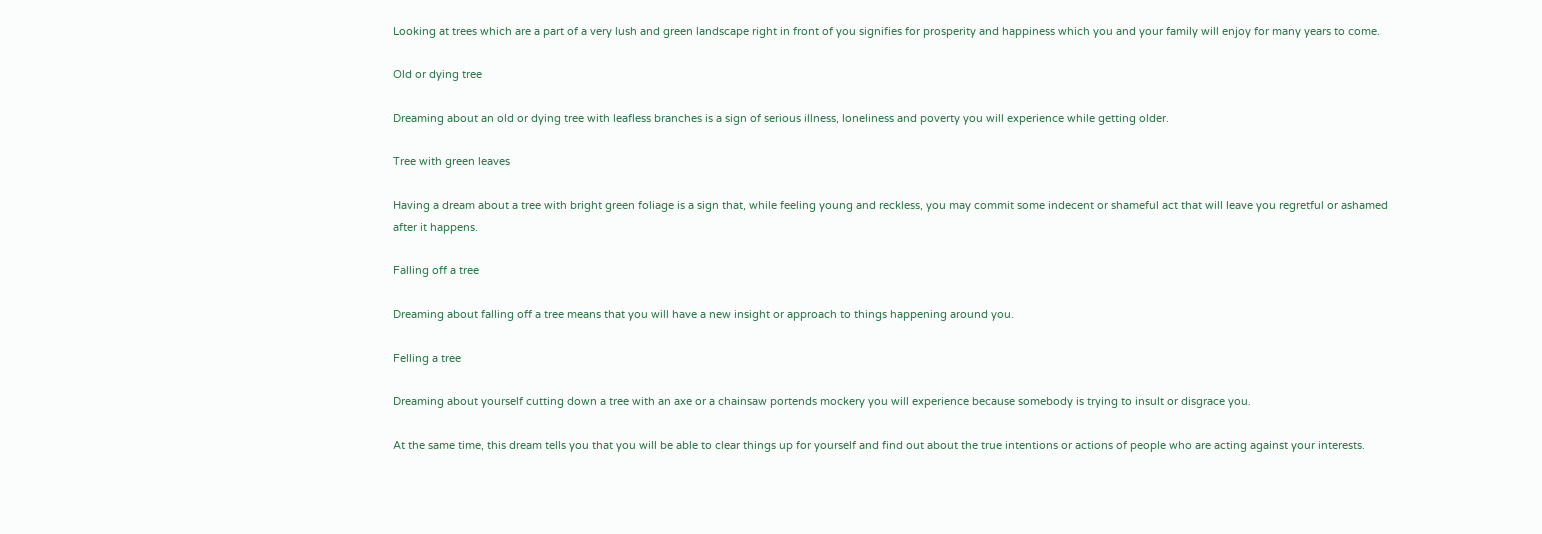Looking at trees which are a part of a very lush and green landscape right in front of you signifies for prosperity and happiness which you and your family will enjoy for many years to come.

Old or dying tree

Dreaming about an old or dying tree with leafless branches is a sign of serious illness, loneliness and poverty you will experience while getting older.

Tree with green leaves

Having a dream about a tree with bright green foliage is a sign that, while feeling young and reckless, you may commit some indecent or shameful act that will leave you regretful or ashamed after it happens.

Falling off a tree

Dreaming about falling off a tree means that you will have a new insight or approach to things happening around you.

Felling a tree

Dreaming about yourself cutting down a tree with an axe or a chainsaw portends mockery you will experience because somebody is trying to insult or disgrace you.

At the same time, this dream tells you that you will be able to clear things up for yourself and find out about the true intentions or actions of people who are acting against your interests.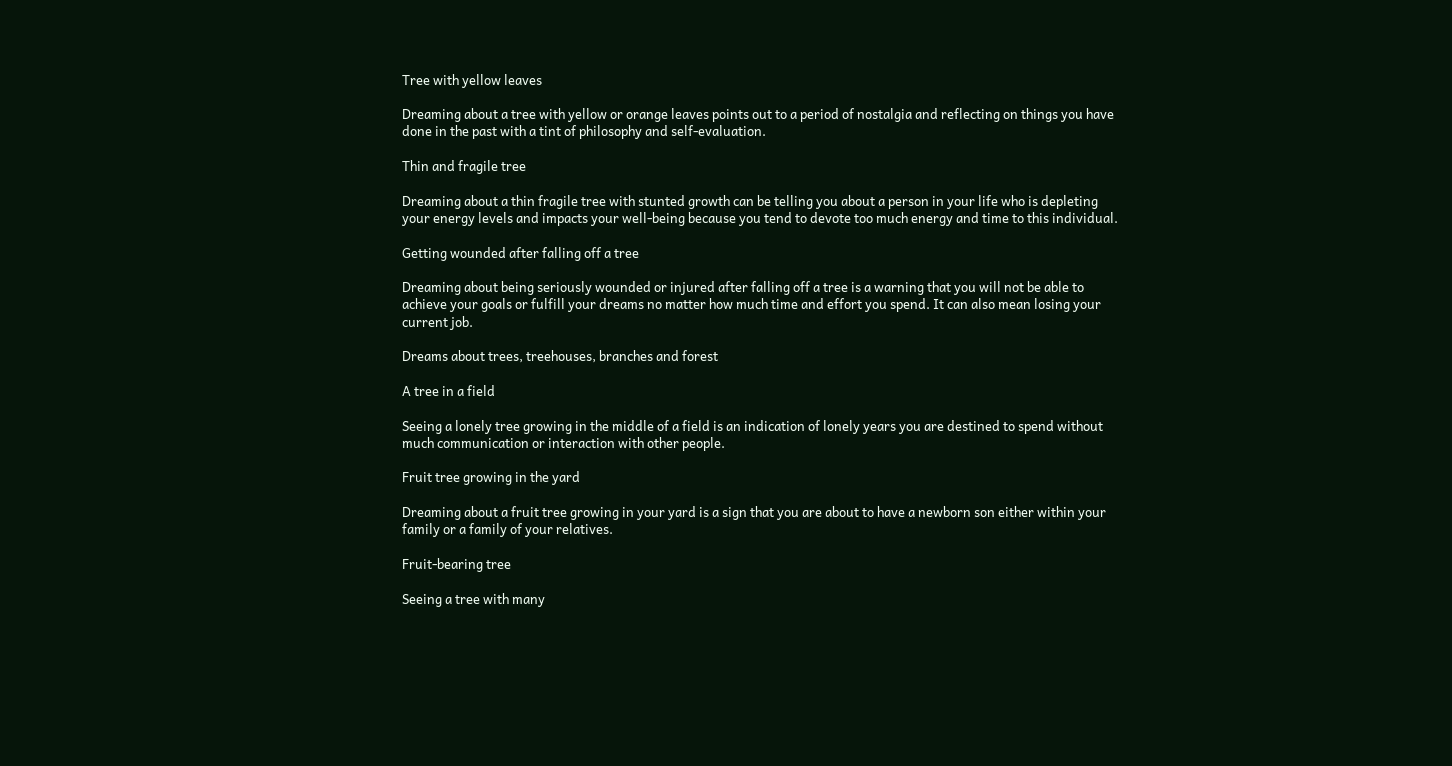Tree with yellow leaves

Dreaming about a tree with yellow or orange leaves points out to a period of nostalgia and reflecting on things you have done in the past with a tint of philosophy and self-evaluation.

Thin and fragile tree

Dreaming about a thin fragile tree with stunted growth can be telling you about a person in your life who is depleting your energy levels and impacts your well-being because you tend to devote too much energy and time to this individual.

Getting wounded after falling off a tree

Dreaming about being seriously wounded or injured after falling off a tree is a warning that you will not be able to achieve your goals or fulfill your dreams no matter how much time and effort you spend. It can also mean losing your current job.

Dreams about trees, treehouses, branches and forest

A tree in a field

Seeing a lonely tree growing in the middle of a field is an indication of lonely years you are destined to spend without much communication or interaction with other people.

Fruit tree growing in the yard

Dreaming about a fruit tree growing in your yard is a sign that you are about to have a newborn son either within your family or a family of your relatives.

Fruit-bearing tree

Seeing a tree with many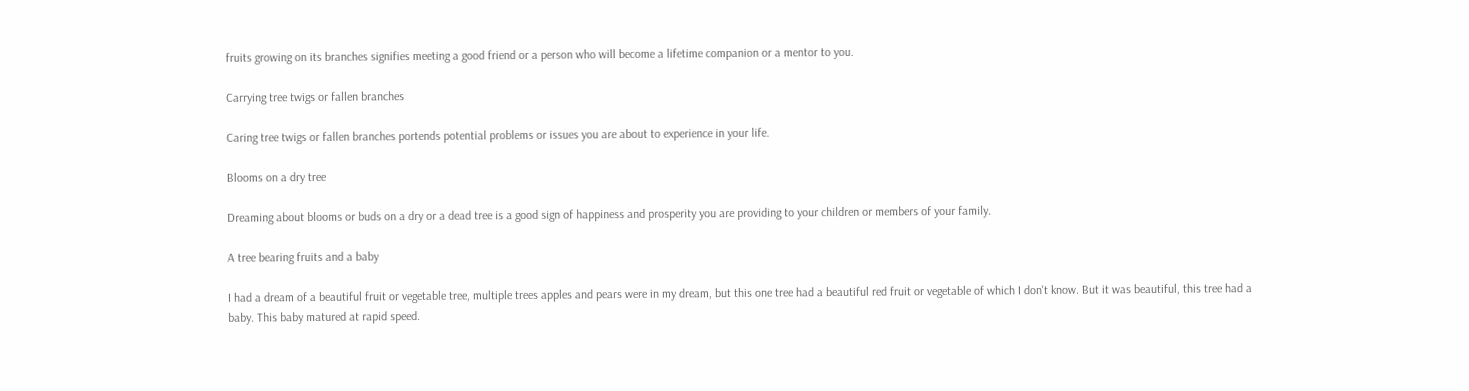fruits growing on its branches signifies meeting a good friend or a person who will become a lifetime companion or a mentor to you.

Carrying tree twigs or fallen branches

Caring tree twigs or fallen branches portends potential problems or issues you are about to experience in your life.

Blooms on a dry tree

Dreaming about blooms or buds on a dry or a dead tree is a good sign of happiness and prosperity you are providing to your children or members of your family.

A tree bearing fruits and a baby

I had a dream of a beautiful fruit or vegetable tree, multiple trees apples and pears were in my dream, but this one tree had a beautiful red fruit or vegetable of which I don't know. But it was beautiful, this tree had a baby. This baby matured at rapid speed.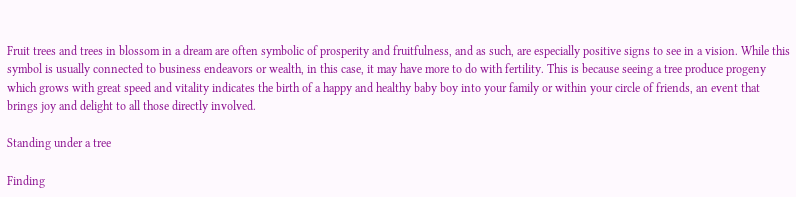Fruit trees and trees in blossom in a dream are often symbolic of prosperity and fruitfulness, and as such, are especially positive signs to see in a vision. While this symbol is usually connected to business endeavors or wealth, in this case, it may have more to do with fertility. This is because seeing a tree produce progeny which grows with great speed and vitality indicates the birth of a happy and healthy baby boy into your family or within your circle of friends, an event that brings joy and delight to all those directly involved.

Standing under a tree

Finding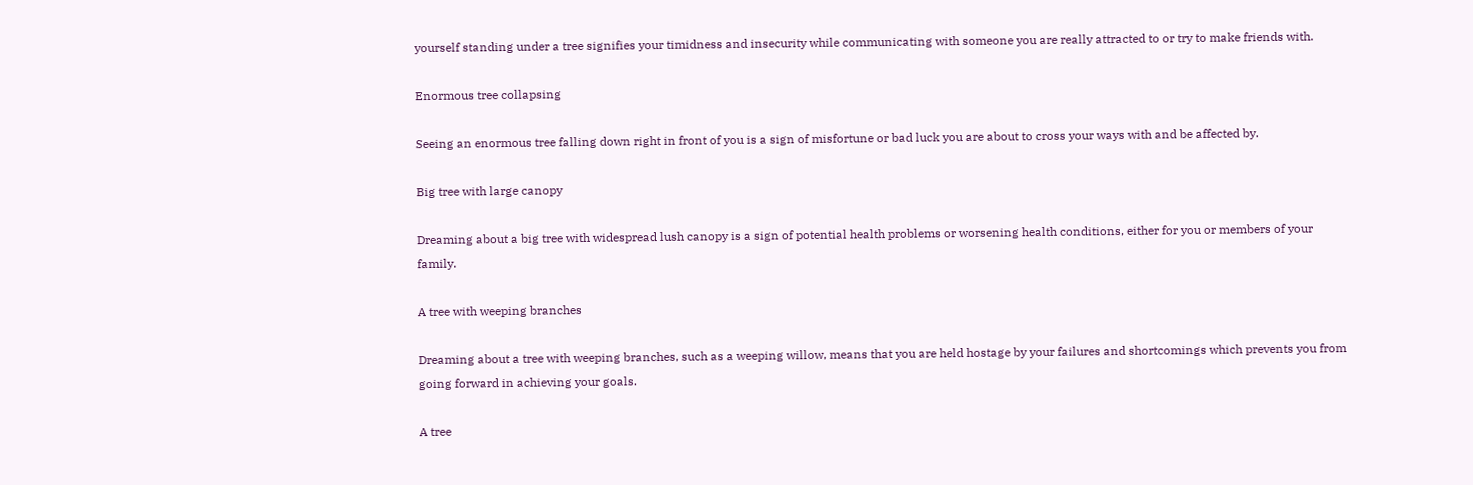yourself standing under a tree signifies your timidness and insecurity while communicating with someone you are really attracted to or try to make friends with.

Enormous tree collapsing

Seeing an enormous tree falling down right in front of you is a sign of misfortune or bad luck you are about to cross your ways with and be affected by.

Big tree with large canopy

Dreaming about a big tree with widespread lush canopy is a sign of potential health problems or worsening health conditions, either for you or members of your family.

A tree with weeping branches

Dreaming about a tree with weeping branches, such as a weeping willow, means that you are held hostage by your failures and shortcomings which prevents you from going forward in achieving your goals.

A tree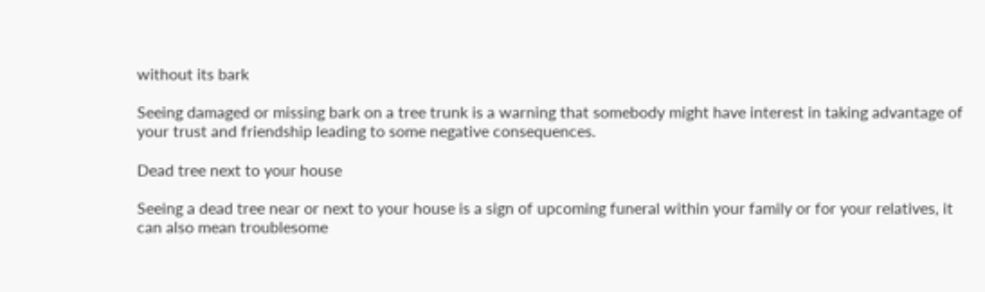without its bark

Seeing damaged or missing bark on a tree trunk is a warning that somebody might have interest in taking advantage of your trust and friendship leading to some negative consequences.

Dead tree next to your house

Seeing a dead tree near or next to your house is a sign of upcoming funeral within your family or for your relatives, it can also mean troublesome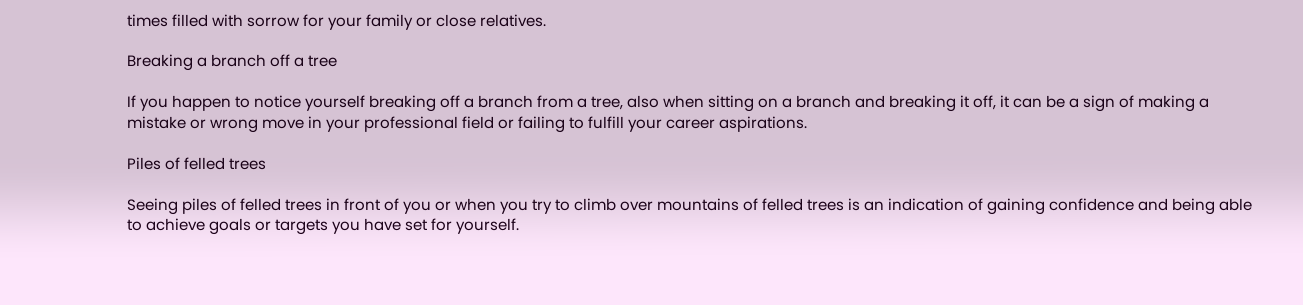times filled with sorrow for your family or close relatives.

Breaking a branch off a tree

If you happen to notice yourself breaking off a branch from a tree, also when sitting on a branch and breaking it off, it can be a sign of making a mistake or wrong move in your professional field or failing to fulfill your career aspirations.

Piles of felled trees

Seeing piles of felled trees in front of you or when you try to climb over mountains of felled trees is an indication of gaining confidence and being able to achieve goals or targets you have set for yourself.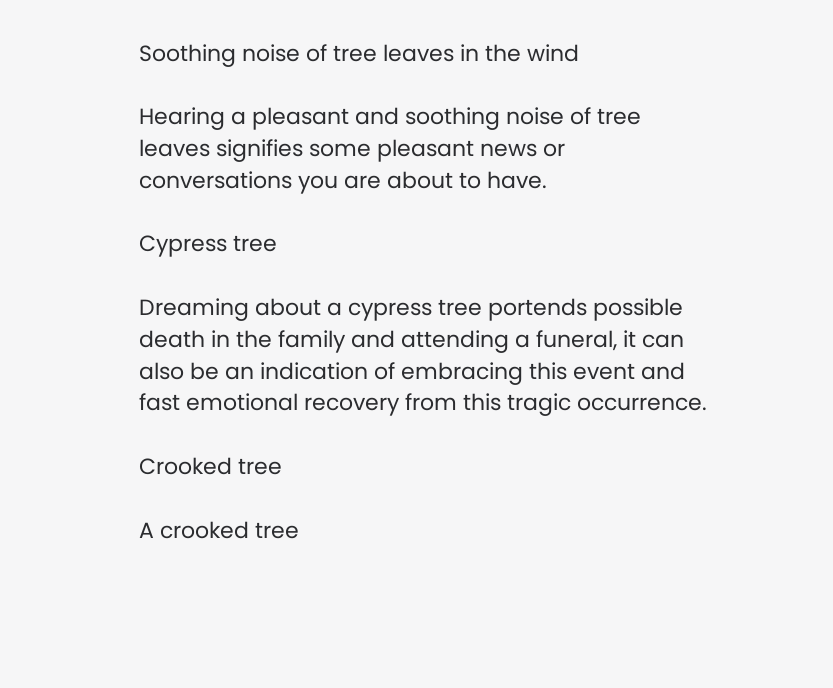Soothing noise of tree leaves in the wind

Hearing a pleasant and soothing noise of tree leaves signifies some pleasant news or conversations you are about to have.

Cypress tree

Dreaming about a cypress tree portends possible death in the family and attending a funeral, it can also be an indication of embracing this event and fast emotional recovery from this tragic occurrence.

Crooked tree

A crooked tree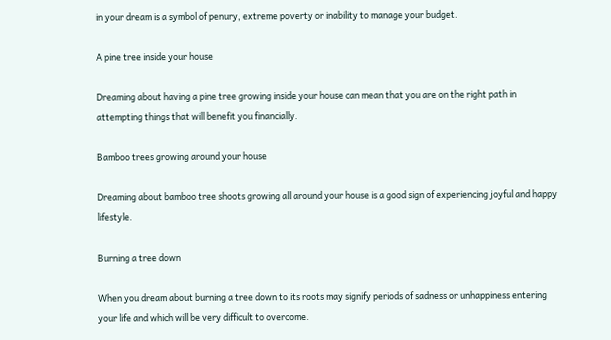in your dream is a symbol of penury, extreme poverty or inability to manage your budget.

A pine tree inside your house

Dreaming about having a pine tree growing inside your house can mean that you are on the right path in attempting things that will benefit you financially.

Bamboo trees growing around your house

Dreaming about bamboo tree shoots growing all around your house is a good sign of experiencing joyful and happy lifestyle.

Burning a tree down

When you dream about burning a tree down to its roots may signify periods of sadness or unhappiness entering your life and which will be very difficult to overcome.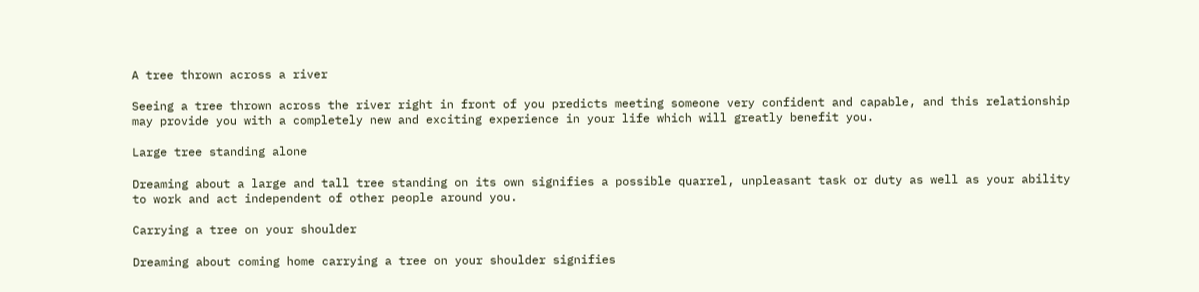A tree thrown across a river

Seeing a tree thrown across the river right in front of you predicts meeting someone very confident and capable, and this relationship may provide you with a completely new and exciting experience in your life which will greatly benefit you.

Large tree standing alone

Dreaming about a large and tall tree standing on its own signifies a possible quarrel, unpleasant task or duty as well as your ability to work and act independent of other people around you.

Carrying a tree on your shoulder

Dreaming about coming home carrying a tree on your shoulder signifies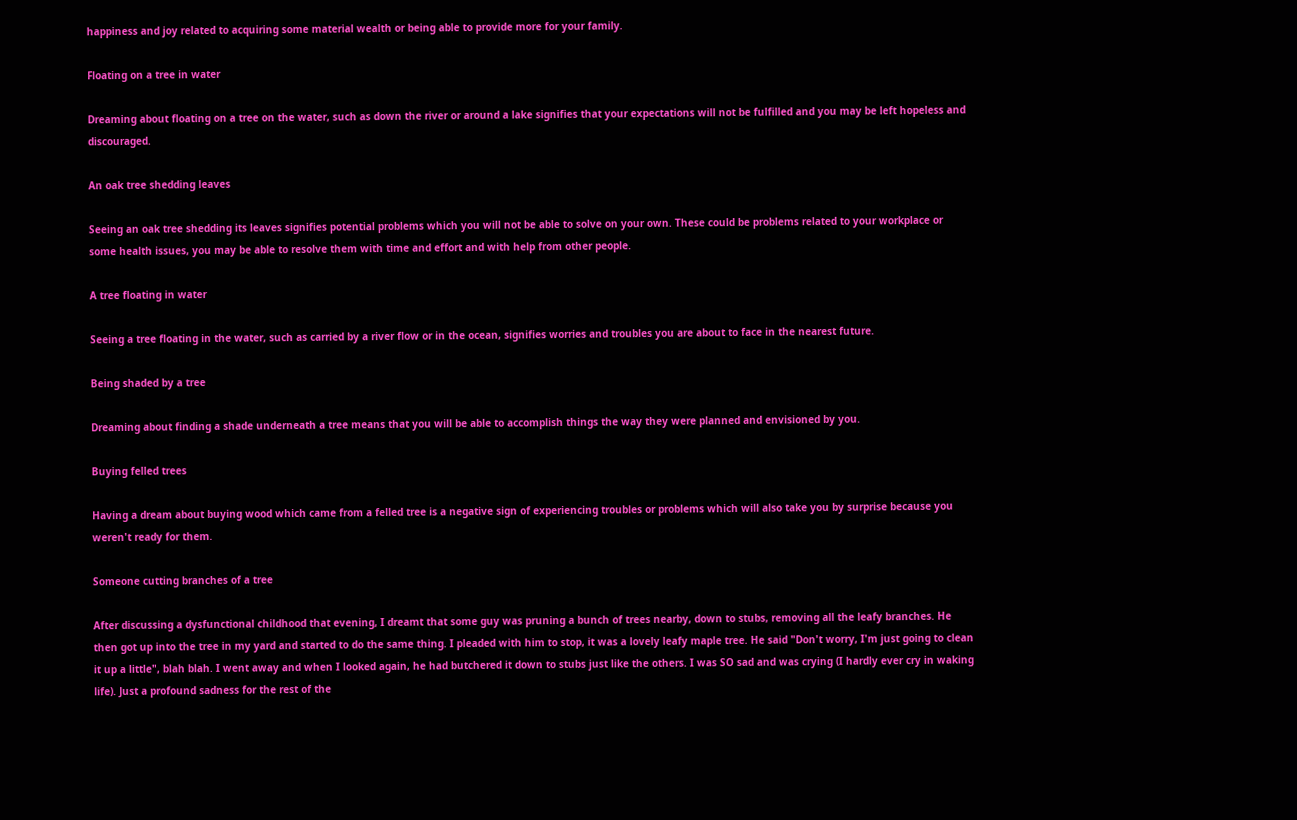happiness and joy related to acquiring some material wealth or being able to provide more for your family.

Floating on a tree in water

Dreaming about floating on a tree on the water, such as down the river or around a lake signifies that your expectations will not be fulfilled and you may be left hopeless and discouraged.

An oak tree shedding leaves

Seeing an oak tree shedding its leaves signifies potential problems which you will not be able to solve on your own. These could be problems related to your workplace or some health issues, you may be able to resolve them with time and effort and with help from other people.

A tree floating in water

Seeing a tree floating in the water, such as carried by a river flow or in the ocean, signifies worries and troubles you are about to face in the nearest future.

Being shaded by a tree

Dreaming about finding a shade underneath a tree means that you will be able to accomplish things the way they were planned and envisioned by you.

Buying felled trees

Having a dream about buying wood which came from a felled tree is a negative sign of experiencing troubles or problems which will also take you by surprise because you weren't ready for them.

Someone cutting branches of a tree

After discussing a dysfunctional childhood that evening, I dreamt that some guy was pruning a bunch of trees nearby, down to stubs, removing all the leafy branches. He then got up into the tree in my yard and started to do the same thing. I pleaded with him to stop, it was a lovely leafy maple tree. He said "Don't worry, I'm just going to clean it up a little", blah blah. I went away and when I looked again, he had butchered it down to stubs just like the others. I was SO sad and was crying (I hardly ever cry in waking life). Just a profound sadness for the rest of the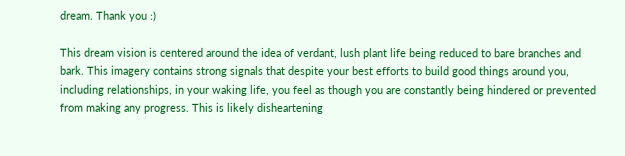dream. Thank you :)

This dream vision is centered around the idea of verdant, lush plant life being reduced to bare branches and bark. This imagery contains strong signals that despite your best efforts to build good things around you, including relationships, in your waking life, you feel as though you are constantly being hindered or prevented from making any progress. This is likely disheartening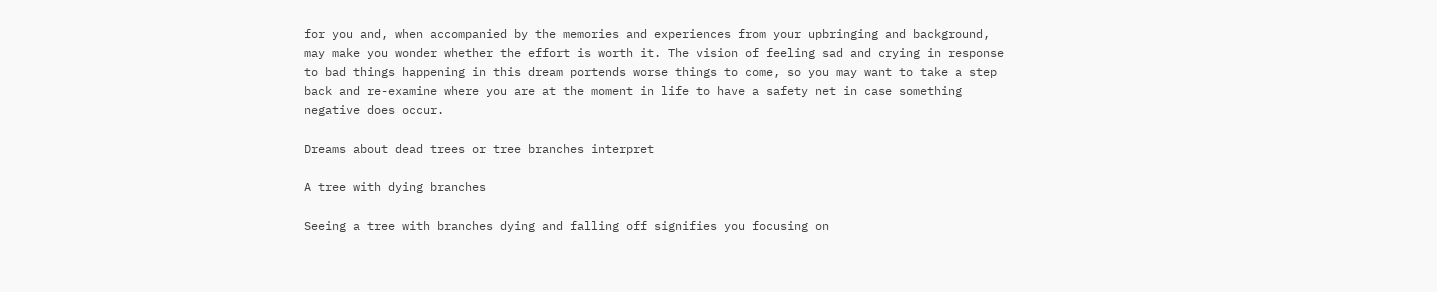for you and, when accompanied by the memories and experiences from your upbringing and background, may make you wonder whether the effort is worth it. The vision of feeling sad and crying in response to bad things happening in this dream portends worse things to come, so you may want to take a step back and re-examine where you are at the moment in life to have a safety net in case something negative does occur.

Dreams about dead trees or tree branches interpret

A tree with dying branches

Seeing a tree with branches dying and falling off signifies you focusing on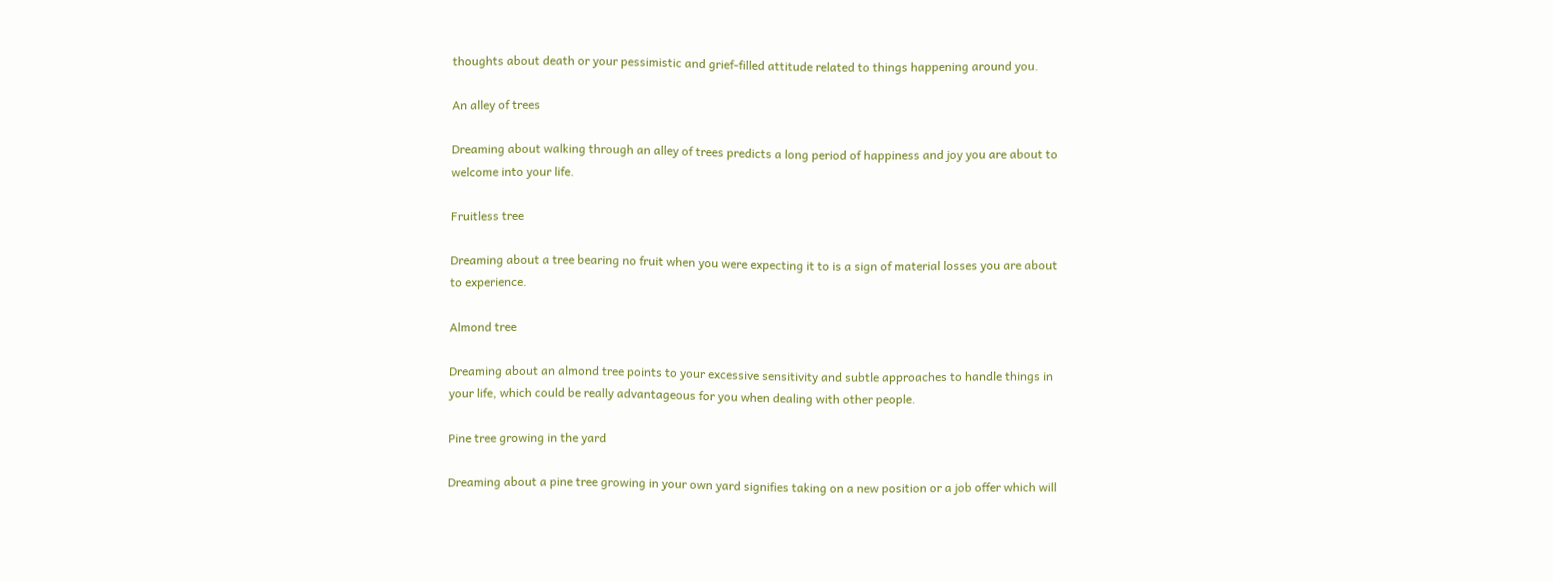thoughts about death or your pessimistic and grief-filled attitude related to things happening around you.

An alley of trees

Dreaming about walking through an alley of trees predicts a long period of happiness and joy you are about to welcome into your life.

Fruitless tree

Dreaming about a tree bearing no fruit when you were expecting it to is a sign of material losses you are about to experience.

Almond tree

Dreaming about an almond tree points to your excessive sensitivity and subtle approaches to handle things in your life, which could be really advantageous for you when dealing with other people.

Pine tree growing in the yard

Dreaming about a pine tree growing in your own yard signifies taking on a new position or a job offer which will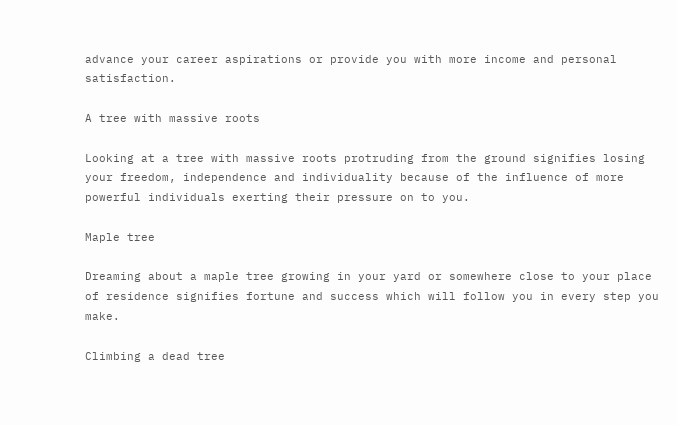advance your career aspirations or provide you with more income and personal satisfaction.

A tree with massive roots

Looking at a tree with massive roots protruding from the ground signifies losing your freedom, independence and individuality because of the influence of more powerful individuals exerting their pressure on to you.

Maple tree

Dreaming about a maple tree growing in your yard or somewhere close to your place of residence signifies fortune and success which will follow you in every step you make.

Climbing a dead tree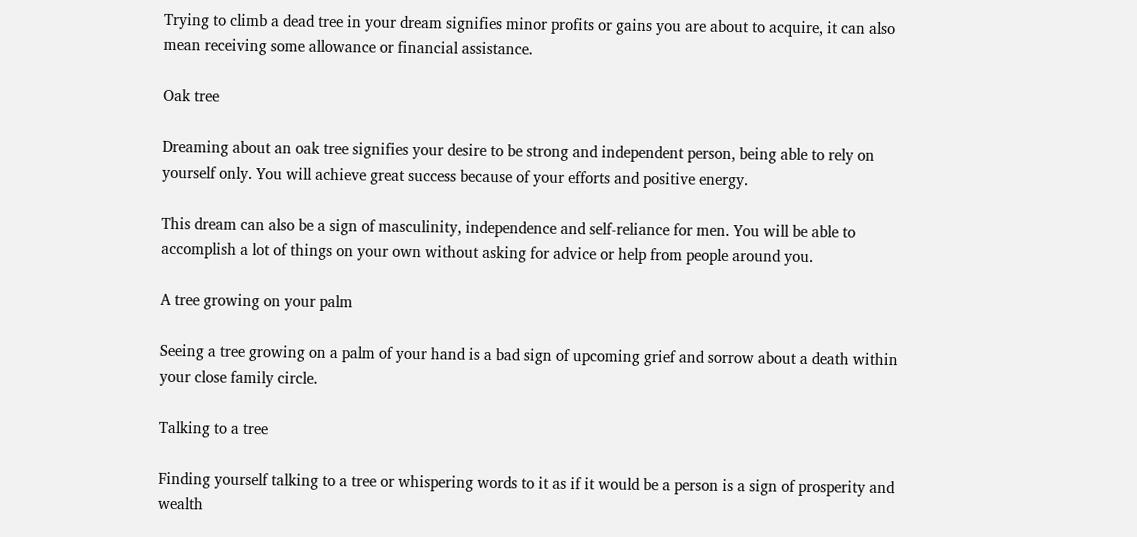Trying to climb a dead tree in your dream signifies minor profits or gains you are about to acquire, it can also mean receiving some allowance or financial assistance.

Oak tree

Dreaming about an oak tree signifies your desire to be strong and independent person, being able to rely on yourself only. You will achieve great success because of your efforts and positive energy.

This dream can also be a sign of masculinity, independence and self-reliance for men. You will be able to accomplish a lot of things on your own without asking for advice or help from people around you.

A tree growing on your palm

Seeing a tree growing on a palm of your hand is a bad sign of upcoming grief and sorrow about a death within your close family circle.

Talking to a tree

Finding yourself talking to a tree or whispering words to it as if it would be a person is a sign of prosperity and wealth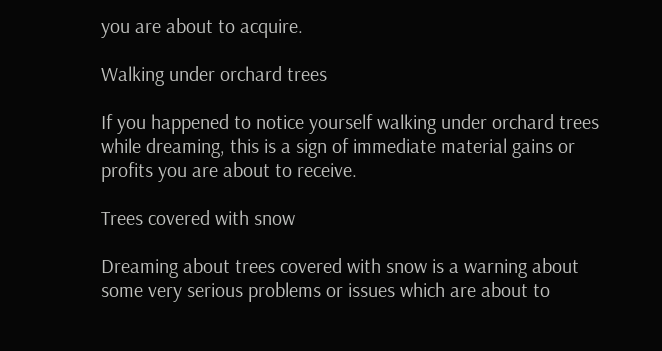you are about to acquire.

Walking under orchard trees

If you happened to notice yourself walking under orchard trees while dreaming, this is a sign of immediate material gains or profits you are about to receive.

Trees covered with snow

Dreaming about trees covered with snow is a warning about some very serious problems or issues which are about to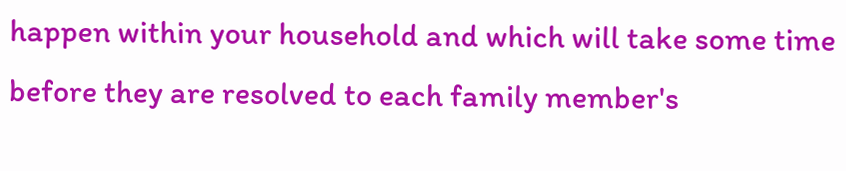happen within your household and which will take some time before they are resolved to each family member's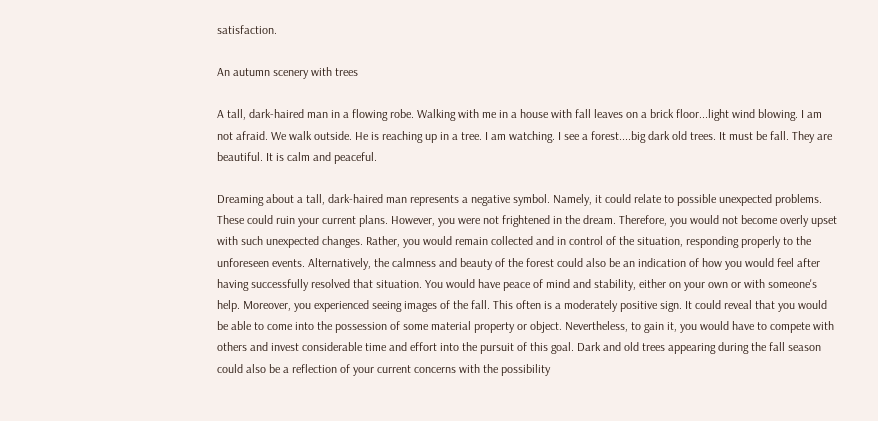satisfaction.

An autumn scenery with trees

A tall, dark-haired man in a flowing robe. Walking with me in a house with fall leaves on a brick floor...light wind blowing. I am not afraid. We walk outside. He is reaching up in a tree. I am watching. I see a forest....big dark old trees. It must be fall. They are beautiful. It is calm and peaceful.

Dreaming about a tall, dark-haired man represents a negative symbol. Namely, it could relate to possible unexpected problems. These could ruin your current plans. However, you were not frightened in the dream. Therefore, you would not become overly upset with such unexpected changes. Rather, you would remain collected and in control of the situation, responding properly to the unforeseen events. Alternatively, the calmness and beauty of the forest could also be an indication of how you would feel after having successfully resolved that situation. You would have peace of mind and stability, either on your own or with someone's help. Moreover, you experienced seeing images of the fall. This often is a moderately positive sign. It could reveal that you would be able to come into the possession of some material property or object. Nevertheless, to gain it, you would have to compete with others and invest considerable time and effort into the pursuit of this goal. Dark and old trees appearing during the fall season could also be a reflection of your current concerns with the possibility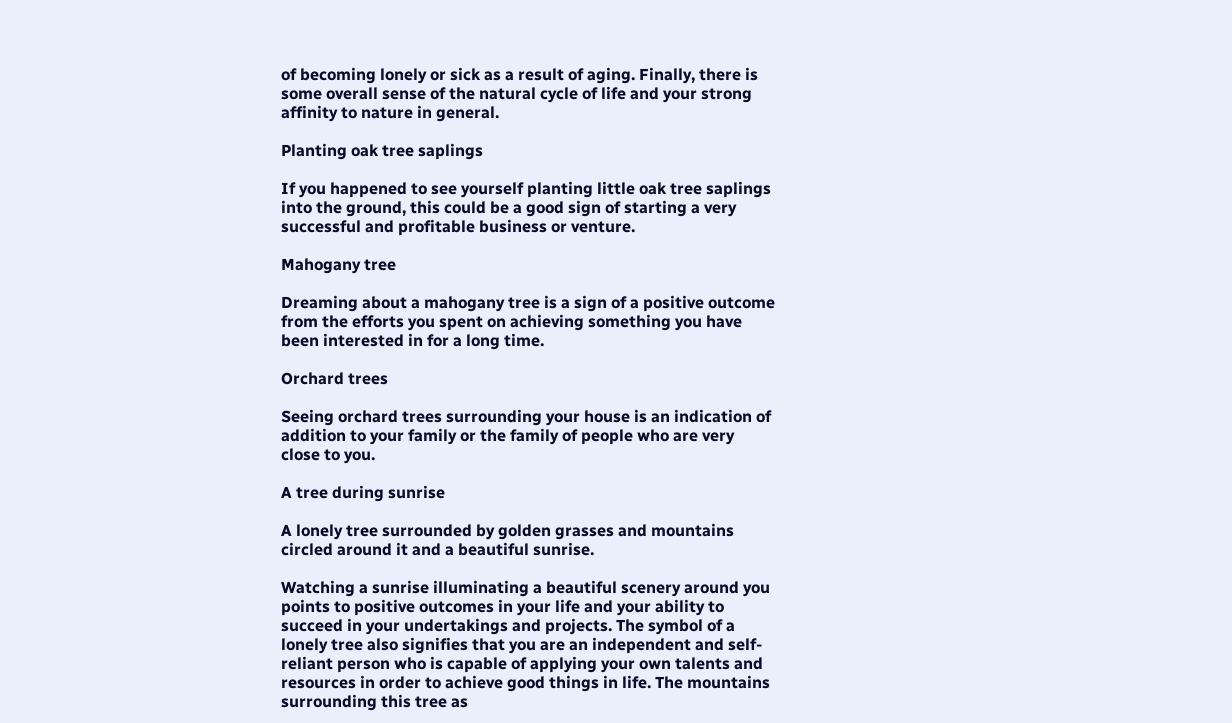of becoming lonely or sick as a result of aging. Finally, there is some overall sense of the natural cycle of life and your strong affinity to nature in general.

Planting oak tree saplings

If you happened to see yourself planting little oak tree saplings into the ground, this could be a good sign of starting a very successful and profitable business or venture.

Mahogany tree

Dreaming about a mahogany tree is a sign of a positive outcome from the efforts you spent on achieving something you have been interested in for a long time.

Orchard trees

Seeing orchard trees surrounding your house is an indication of addition to your family or the family of people who are very close to you.

A tree during sunrise

A lonely tree surrounded by golden grasses and mountains circled around it and a beautiful sunrise.

Watching a sunrise illuminating a beautiful scenery around you points to positive outcomes in your life and your ability to succeed in your undertakings and projects. The symbol of a lonely tree also signifies that you are an independent and self-reliant person who is capable of applying your own talents and resources in order to achieve good things in life. The mountains surrounding this tree as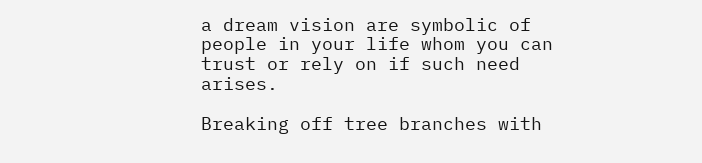a dream vision are symbolic of people in your life whom you can trust or rely on if such need arises.

Breaking off tree branches with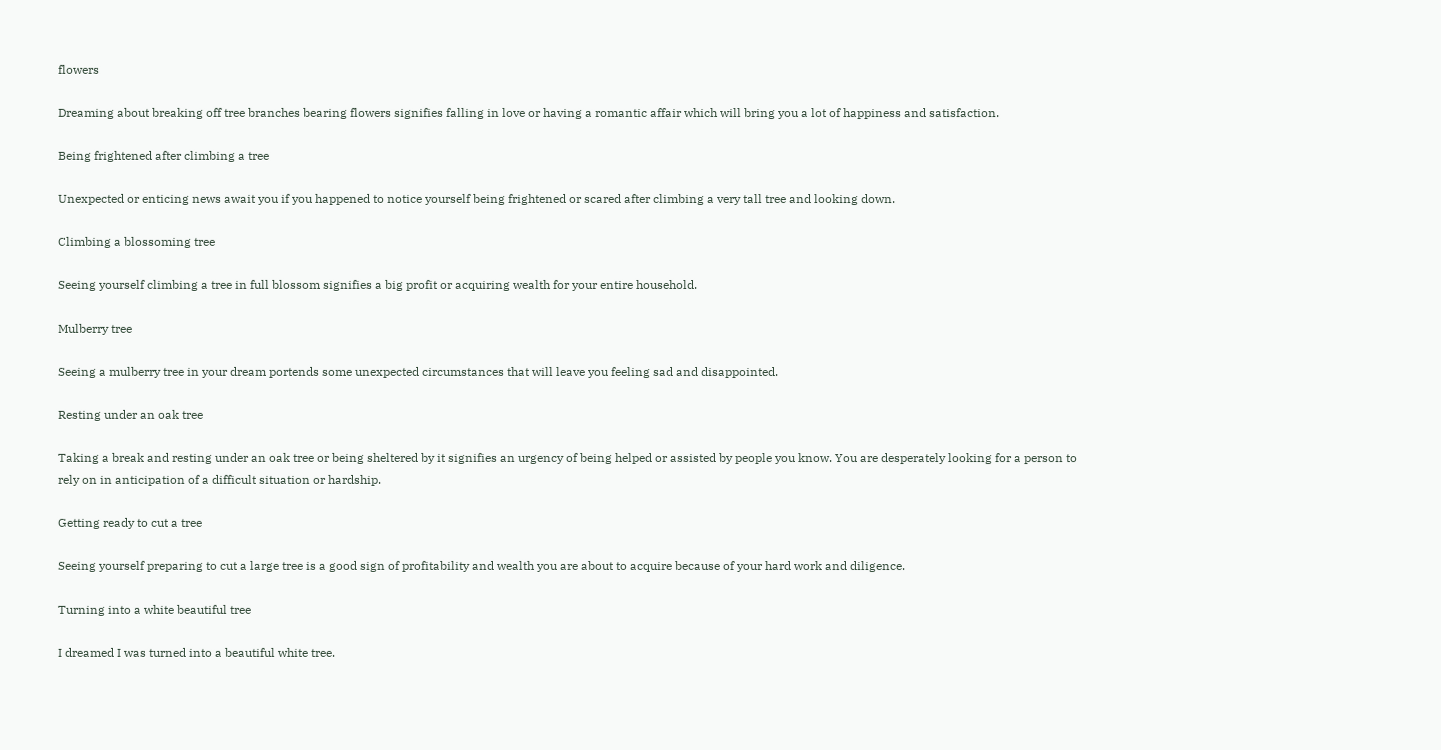flowers

Dreaming about breaking off tree branches bearing flowers signifies falling in love or having a romantic affair which will bring you a lot of happiness and satisfaction.

Being frightened after climbing a tree

Unexpected or enticing news await you if you happened to notice yourself being frightened or scared after climbing a very tall tree and looking down.

Climbing a blossoming tree

Seeing yourself climbing a tree in full blossom signifies a big profit or acquiring wealth for your entire household.

Mulberry tree

Seeing a mulberry tree in your dream portends some unexpected circumstances that will leave you feeling sad and disappointed.

Resting under an oak tree

Taking a break and resting under an oak tree or being sheltered by it signifies an urgency of being helped or assisted by people you know. You are desperately looking for a person to rely on in anticipation of a difficult situation or hardship.

Getting ready to cut a tree

Seeing yourself preparing to cut a large tree is a good sign of profitability and wealth you are about to acquire because of your hard work and diligence.

Turning into a white beautiful tree

I dreamed I was turned into a beautiful white tree.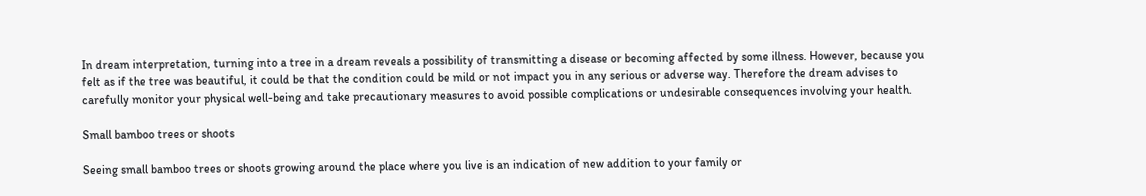In dream interpretation, turning into a tree in a dream reveals a possibility of transmitting a disease or becoming affected by some illness. However, because you felt as if the tree was beautiful, it could be that the condition could be mild or not impact you in any serious or adverse way. Therefore the dream advises to carefully monitor your physical well-being and take precautionary measures to avoid possible complications or undesirable consequences involving your health.

Small bamboo trees or shoots

Seeing small bamboo trees or shoots growing around the place where you live is an indication of new addition to your family or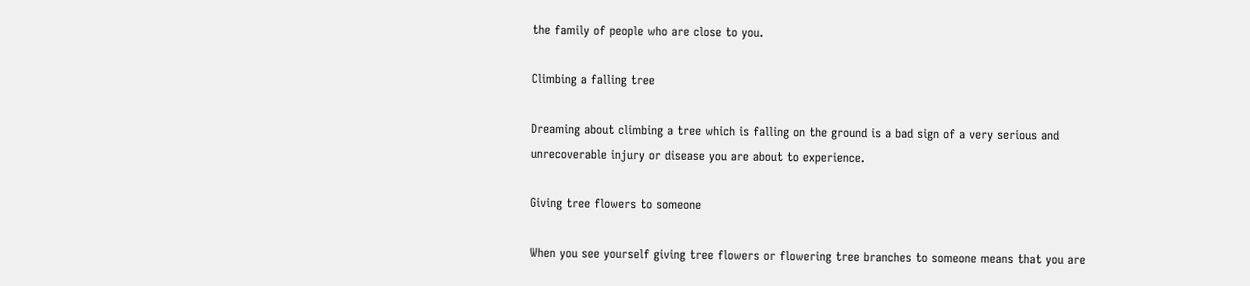the family of people who are close to you.

Climbing a falling tree

Dreaming about climbing a tree which is falling on the ground is a bad sign of a very serious and unrecoverable injury or disease you are about to experience.

Giving tree flowers to someone

When you see yourself giving tree flowers or flowering tree branches to someone means that you are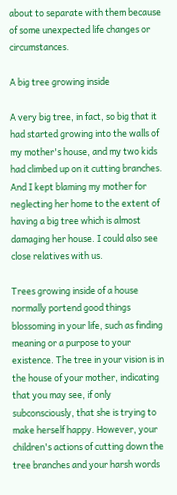about to separate with them because of some unexpected life changes or circumstances.

A big tree growing inside

A very big tree, in fact, so big that it had started growing into the walls of my mother's house, and my two kids had climbed up on it cutting branches. And I kept blaming my mother for neglecting her home to the extent of having a big tree which is almost damaging her house. I could also see close relatives with us.

Trees growing inside of a house normally portend good things blossoming in your life, such as finding meaning or a purpose to your existence. The tree in your vision is in the house of your mother, indicating that you may see, if only subconsciously, that she is trying to make herself happy. However, your children's actions of cutting down the tree branches and your harsh words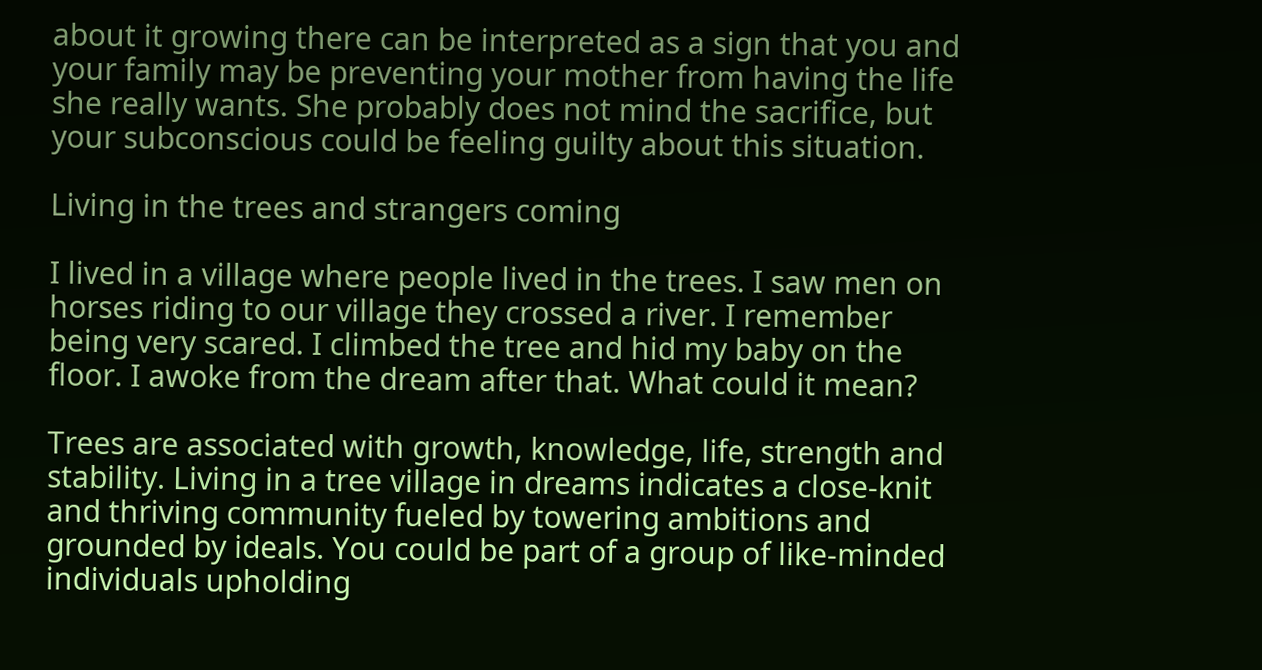about it growing there can be interpreted as a sign that you and your family may be preventing your mother from having the life she really wants. She probably does not mind the sacrifice, but your subconscious could be feeling guilty about this situation.

Living in the trees and strangers coming

I lived in a village where people lived in the trees. I saw men on horses riding to our village they crossed a river. I remember being very scared. I climbed the tree and hid my baby on the floor. I awoke from the dream after that. What could it mean?

Trees are associated with growth, knowledge, life, strength and stability. Living in a tree village in dreams indicates a close-knit and thriving community fueled by towering ambitions and grounded by ideals. You could be part of a group of like-minded individuals upholding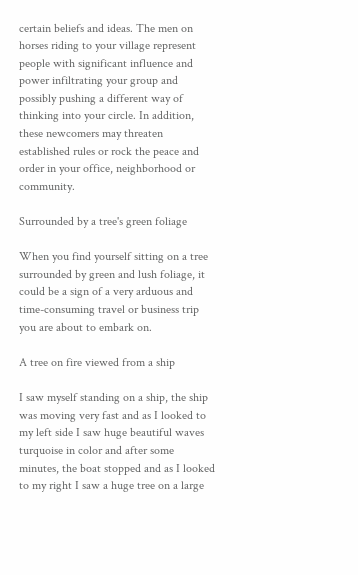certain beliefs and ideas. The men on horses riding to your village represent people with significant influence and power infiltrating your group and possibly pushing a different way of thinking into your circle. In addition, these newcomers may threaten established rules or rock the peace and order in your office, neighborhood or community.

Surrounded by a tree's green foliage

When you find yourself sitting on a tree surrounded by green and lush foliage, it could be a sign of a very arduous and time-consuming travel or business trip you are about to embark on.

A tree on fire viewed from a ship

I saw myself standing on a ship, the ship was moving very fast and as I looked to my left side I saw huge beautiful waves turquoise in color and after some minutes, the boat stopped and as I looked to my right I saw a huge tree on a large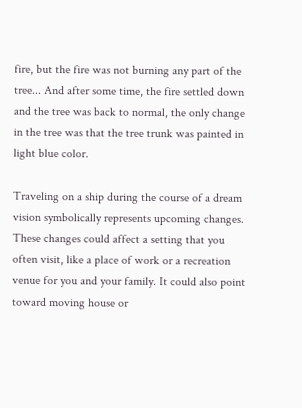fire, but the fire was not burning any part of the tree... And after some time, the fire settled down and the tree was back to normal, the only change in the tree was that the tree trunk was painted in light blue color.

Traveling on a ship during the course of a dream vision symbolically represents upcoming changes. These changes could affect a setting that you often visit, like a place of work or a recreation venue for you and your family. It could also point toward moving house or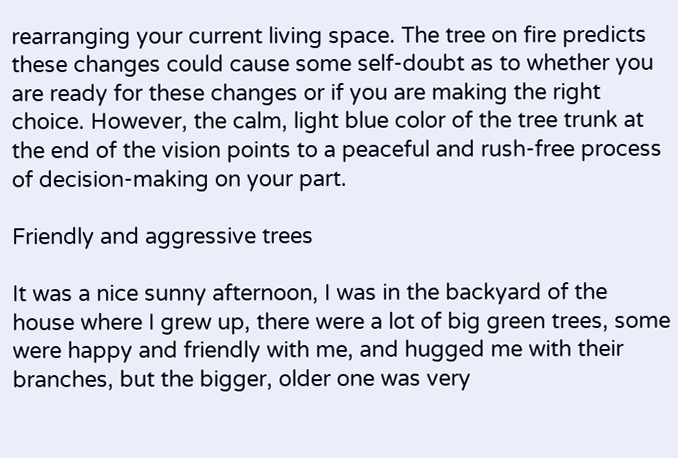rearranging your current living space. The tree on fire predicts these changes could cause some self-doubt as to whether you are ready for these changes or if you are making the right choice. However, the calm, light blue color of the tree trunk at the end of the vision points to a peaceful and rush-free process of decision-making on your part.

Friendly and aggressive trees

It was a nice sunny afternoon, I was in the backyard of the house where I grew up, there were a lot of big green trees, some were happy and friendly with me, and hugged me with their branches, but the bigger, older one was very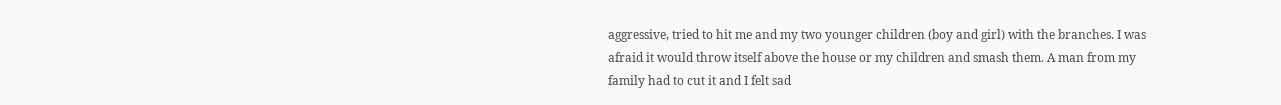aggressive, tried to hit me and my two younger children (boy and girl) with the branches. I was afraid it would throw itself above the house or my children and smash them. A man from my family had to cut it and I felt sad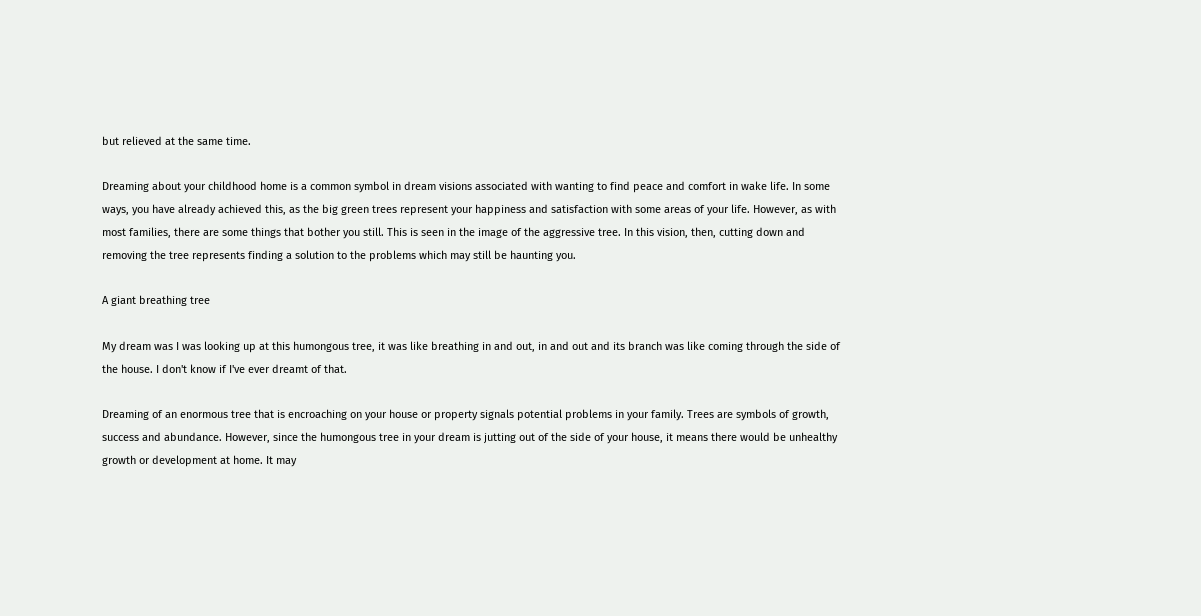but relieved at the same time.

Dreaming about your childhood home is a common symbol in dream visions associated with wanting to find peace and comfort in wake life. In some ways, you have already achieved this, as the big green trees represent your happiness and satisfaction with some areas of your life. However, as with most families, there are some things that bother you still. This is seen in the image of the aggressive tree. In this vision, then, cutting down and removing the tree represents finding a solution to the problems which may still be haunting you.

A giant breathing tree

My dream was I was looking up at this humongous tree, it was like breathing in and out, in and out and its branch was like coming through the side of the house. I don't know if I've ever dreamt of that.

Dreaming of an enormous tree that is encroaching on your house or property signals potential problems in your family. Trees are symbols of growth, success and abundance. However, since the humongous tree in your dream is jutting out of the side of your house, it means there would be unhealthy growth or development at home. It may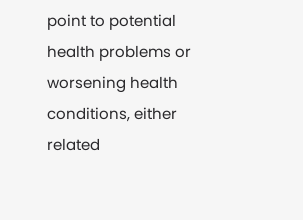point to potential health problems or worsening health conditions, either related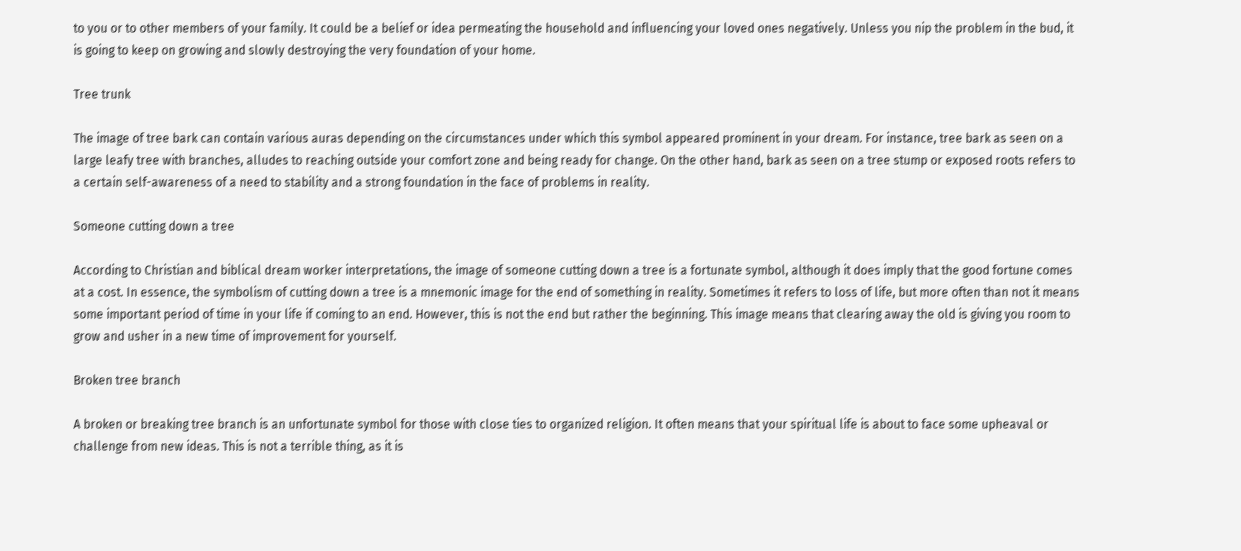to you or to other members of your family. It could be a belief or idea permeating the household and influencing your loved ones negatively. Unless you nip the problem in the bud, it is going to keep on growing and slowly destroying the very foundation of your home.

Tree trunk

The image of tree bark can contain various auras depending on the circumstances under which this symbol appeared prominent in your dream. For instance, tree bark as seen on a large leafy tree with branches, alludes to reaching outside your comfort zone and being ready for change. On the other hand, bark as seen on a tree stump or exposed roots refers to a certain self-awareness of a need to stability and a strong foundation in the face of problems in reality.

Someone cutting down a tree

According to Christian and biblical dream worker interpretations, the image of someone cutting down a tree is a fortunate symbol, although it does imply that the good fortune comes at a cost. In essence, the symbolism of cutting down a tree is a mnemonic image for the end of something in reality. Sometimes it refers to loss of life, but more often than not it means some important period of time in your life if coming to an end. However, this is not the end but rather the beginning. This image means that clearing away the old is giving you room to grow and usher in a new time of improvement for yourself.

Broken tree branch

A broken or breaking tree branch is an unfortunate symbol for those with close ties to organized religion. It often means that your spiritual life is about to face some upheaval or challenge from new ideas. This is not a terrible thing, as it is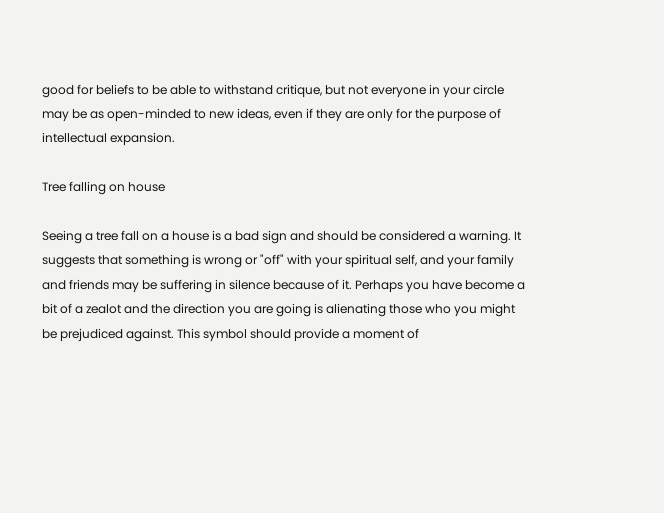good for beliefs to be able to withstand critique, but not everyone in your circle may be as open-minded to new ideas, even if they are only for the purpose of intellectual expansion.

Tree falling on house

Seeing a tree fall on a house is a bad sign and should be considered a warning. It suggests that something is wrong or "off" with your spiritual self, and your family and friends may be suffering in silence because of it. Perhaps you have become a bit of a zealot and the direction you are going is alienating those who you might be prejudiced against. This symbol should provide a moment of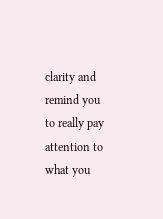clarity and remind you to really pay attention to what you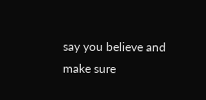say you believe and make sure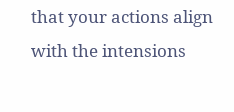that your actions align with the intensions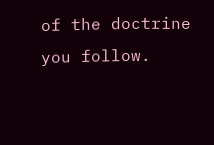of the doctrine you follow.